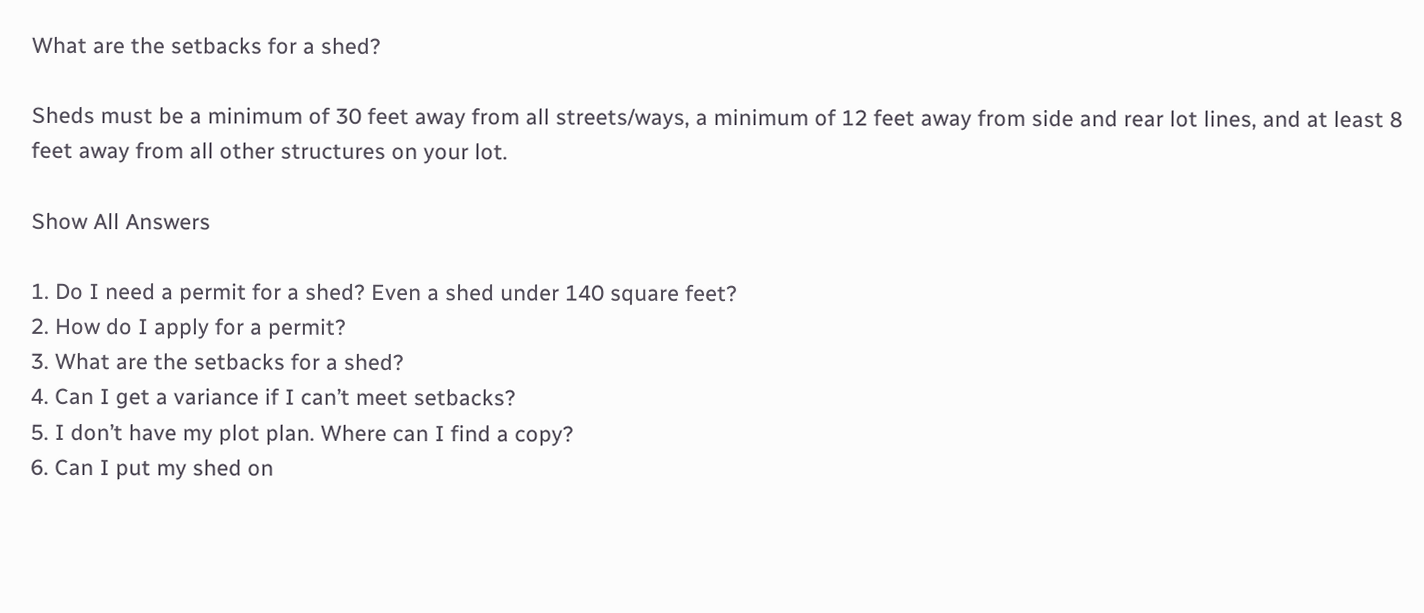What are the setbacks for a shed?

Sheds must be a minimum of 30 feet away from all streets/ways, a minimum of 12 feet away from side and rear lot lines, and at least 8 feet away from all other structures on your lot.

Show All Answers

1. Do I need a permit for a shed? Even a shed under 140 square feet?
2. How do I apply for a permit?
3. What are the setbacks for a shed?
4. Can I get a variance if I can’t meet setbacks?
5. I don’t have my plot plan. Where can I find a copy?
6. Can I put my shed on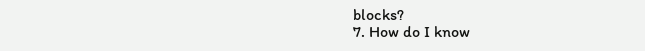blocks?
7. How do I know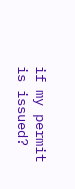if my permit is issued?